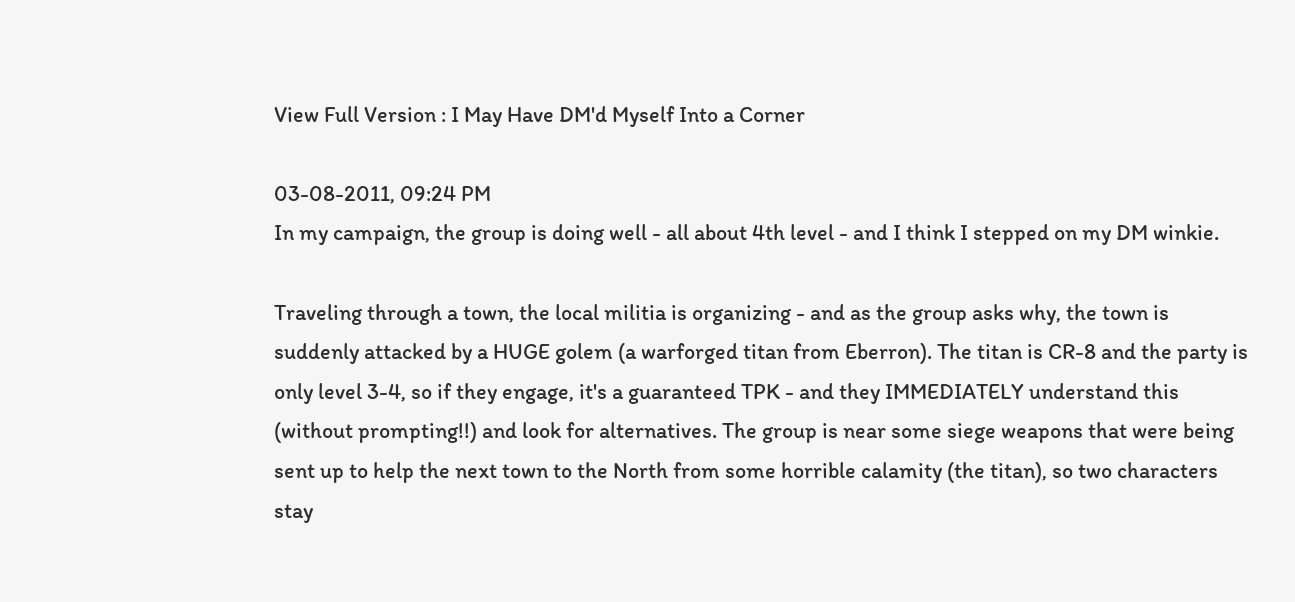View Full Version : I May Have DM'd Myself Into a Corner

03-08-2011, 09:24 PM
In my campaign, the group is doing well - all about 4th level - and I think I stepped on my DM winkie.

Traveling through a town, the local militia is organizing - and as the group asks why, the town is suddenly attacked by a HUGE golem (a warforged titan from Eberron). The titan is CR-8 and the party is only level 3-4, so if they engage, it's a guaranteed TPK - and they IMMEDIATELY understand this (without prompting!!) and look for alternatives. The group is near some siege weapons that were being sent up to help the next town to the North from some horrible calamity (the titan), so two characters stay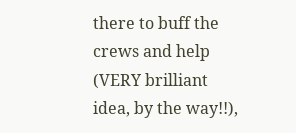there to buff the crews and help (VERY brilliant idea, by the way!!),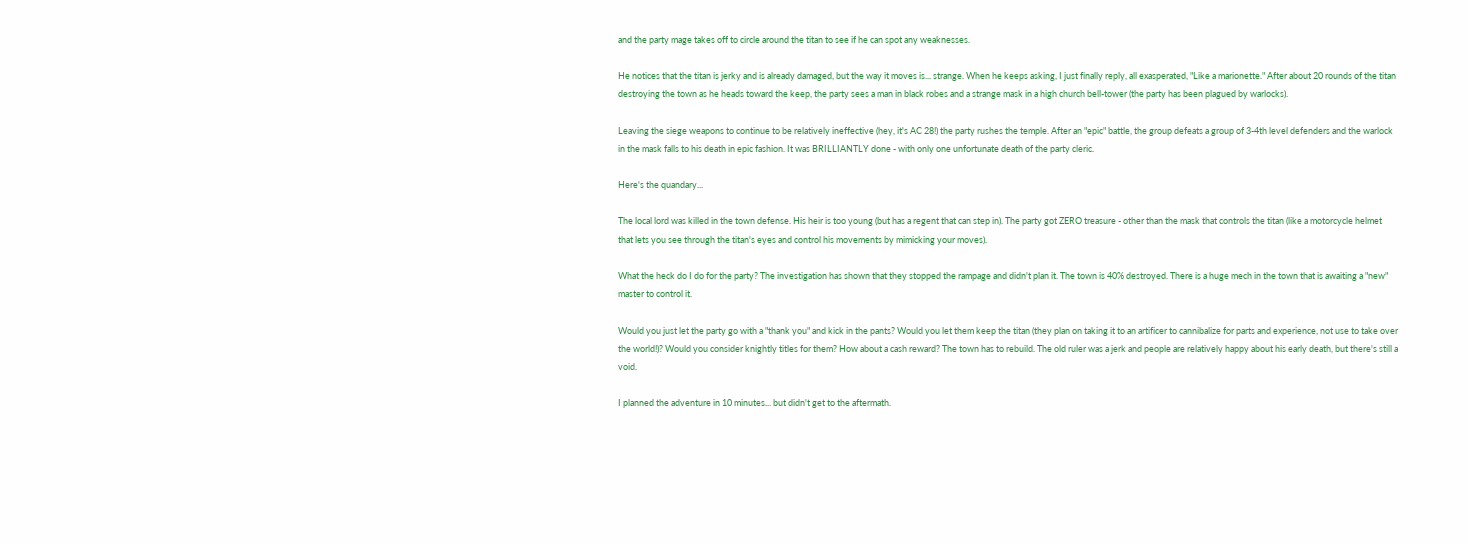and the party mage takes off to circle around the titan to see if he can spot any weaknesses.

He notices that the titan is jerky and is already damaged, but the way it moves is... strange. When he keeps asking, I just finally reply, all exasperated, "Like a marionette." After about 20 rounds of the titan destroying the town as he heads toward the keep, the party sees a man in black robes and a strange mask in a high church bell-tower (the party has been plagued by warlocks).

Leaving the siege weapons to continue to be relatively ineffective (hey, it's AC 28!) the party rushes the temple. After an "epic" battle, the group defeats a group of 3-4th level defenders and the warlock in the mask falls to his death in epic fashion. It was BRILLIANTLY done - with only one unfortunate death of the party cleric.

Here's the quandary...

The local lord was killed in the town defense. His heir is too young (but has a regent that can step in). The party got ZERO treasure - other than the mask that controls the titan (like a motorcycle helmet that lets you see through the titan's eyes and control his movements by mimicking your moves).

What the heck do I do for the party? The investigation has shown that they stopped the rampage and didn't plan it. The town is 40% destroyed. There is a huge mech in the town that is awaiting a "new" master to control it.

Would you just let the party go with a "thank you" and kick in the pants? Would you let them keep the titan (they plan on taking it to an artificer to cannibalize for parts and experience, not use to take over the world!)? Would you consider knightly titles for them? How about a cash reward? The town has to rebuild. The old ruler was a jerk and people are relatively happy about his early death, but there's still a void.

I planned the adventure in 10 minutes... but didn't get to the aftermath.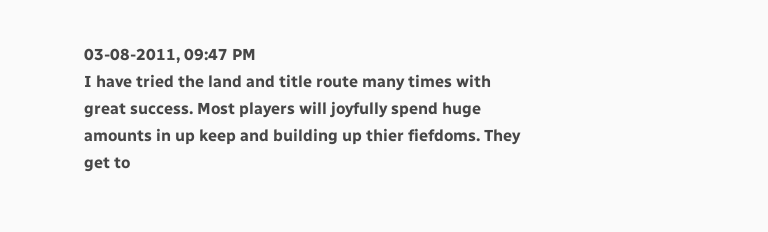03-08-2011, 09:47 PM
I have tried the land and title route many times with great success. Most players will joyfully spend huge amounts in up keep and building up thier fiefdoms. They get to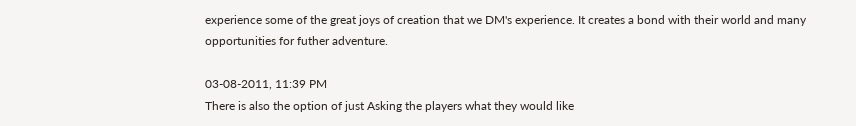experience some of the great joys of creation that we DM's experience. It creates a bond with their world and many opportunities for futher adventure.

03-08-2011, 11:39 PM
There is also the option of just Asking the players what they would like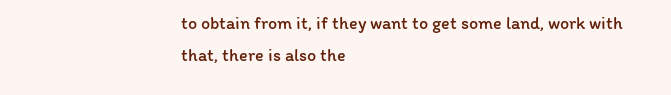to obtain from it, if they want to get some land, work with that, there is also the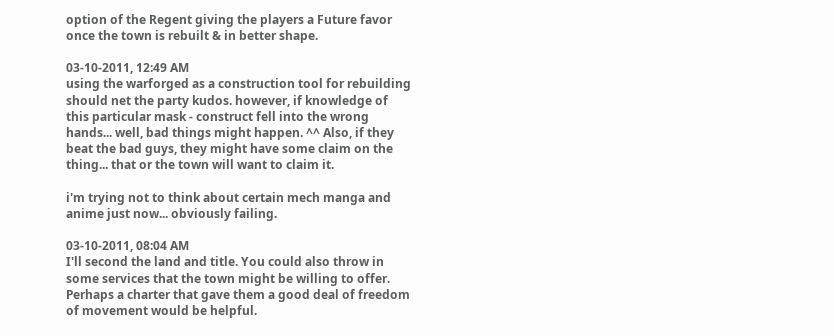option of the Regent giving the players a Future favor once the town is rebuilt & in better shape.

03-10-2011, 12:49 AM
using the warforged as a construction tool for rebuilding should net the party kudos. however, if knowledge of this particular mask - construct fell into the wrong hands... well, bad things might happen. ^^ Also, if they beat the bad guys, they might have some claim on the thing... that or the town will want to claim it.

i'm trying not to think about certain mech manga and anime just now... obviously failing.

03-10-2011, 08:04 AM
I'll second the land and title. You could also throw in some services that the town might be willing to offer. Perhaps a charter that gave them a good deal of freedom of movement would be helpful.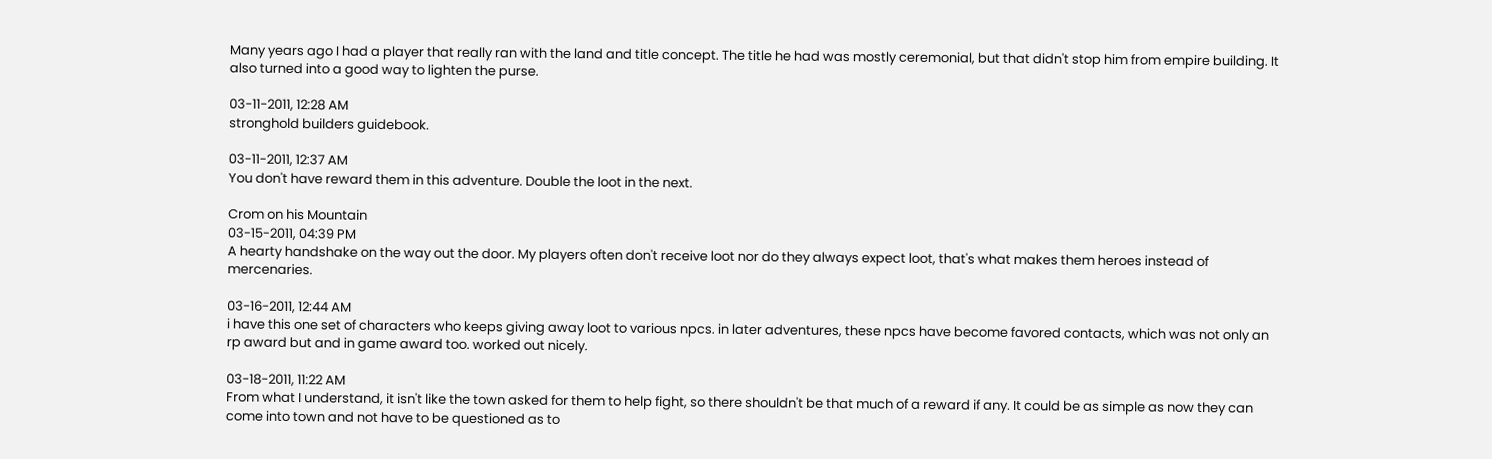Many years ago I had a player that really ran with the land and title concept. The title he had was mostly ceremonial, but that didn't stop him from empire building. It also turned into a good way to lighten the purse.

03-11-2011, 12:28 AM
stronghold builders guidebook.

03-11-2011, 12:37 AM
You don't have reward them in this adventure. Double the loot in the next.

Crom on his Mountain
03-15-2011, 04:39 PM
A hearty handshake on the way out the door. My players often don't receive loot nor do they always expect loot, that's what makes them heroes instead of mercenaries.

03-16-2011, 12:44 AM
i have this one set of characters who keeps giving away loot to various npcs. in later adventures, these npcs have become favored contacts, which was not only an rp award but and in game award too. worked out nicely.

03-18-2011, 11:22 AM
From what I understand, it isn't like the town asked for them to help fight, so there shouldn't be that much of a reward if any. It could be as simple as now they can come into town and not have to be questioned as to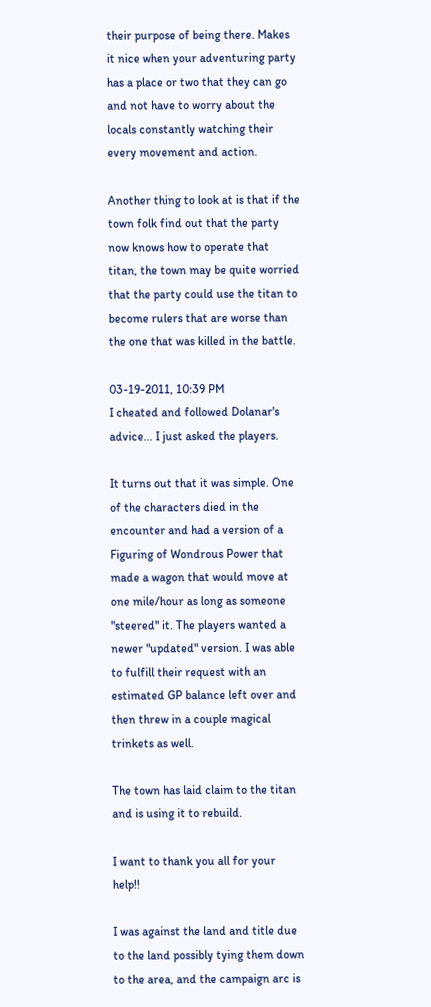their purpose of being there. Makes it nice when your adventuring party has a place or two that they can go and not have to worry about the locals constantly watching their every movement and action.

Another thing to look at is that if the town folk find out that the party now knows how to operate that titan, the town may be quite worried that the party could use the titan to become rulers that are worse than the one that was killed in the battle.

03-19-2011, 10:39 PM
I cheated and followed Dolanar's advice... I just asked the players.

It turns out that it was simple. One of the characters died in the encounter and had a version of a Figuring of Wondrous Power that made a wagon that would move at one mile/hour as long as someone "steered" it. The players wanted a newer "updated" version. I was able to fulfill their request with an estimated GP balance left over and then threw in a couple magical trinkets as well.

The town has laid claim to the titan and is using it to rebuild.

I want to thank you all for your help!!

I was against the land and title due to the land possibly tying them down to the area, and the campaign arc is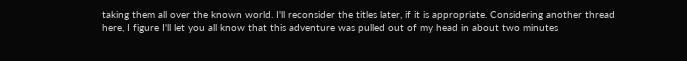taking them all over the known world. I'll reconsider the titles later, if it is appropriate. Considering another thread here, I figure I'll let you all know that this adventure was pulled out of my head in about two minutes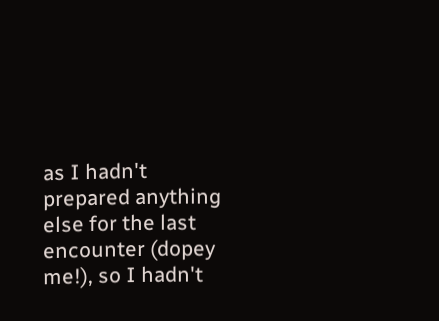as I hadn't prepared anything else for the last encounter (dopey me!), so I hadn't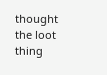thought the loot thing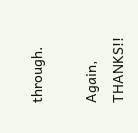through.

Again, THANKS!!